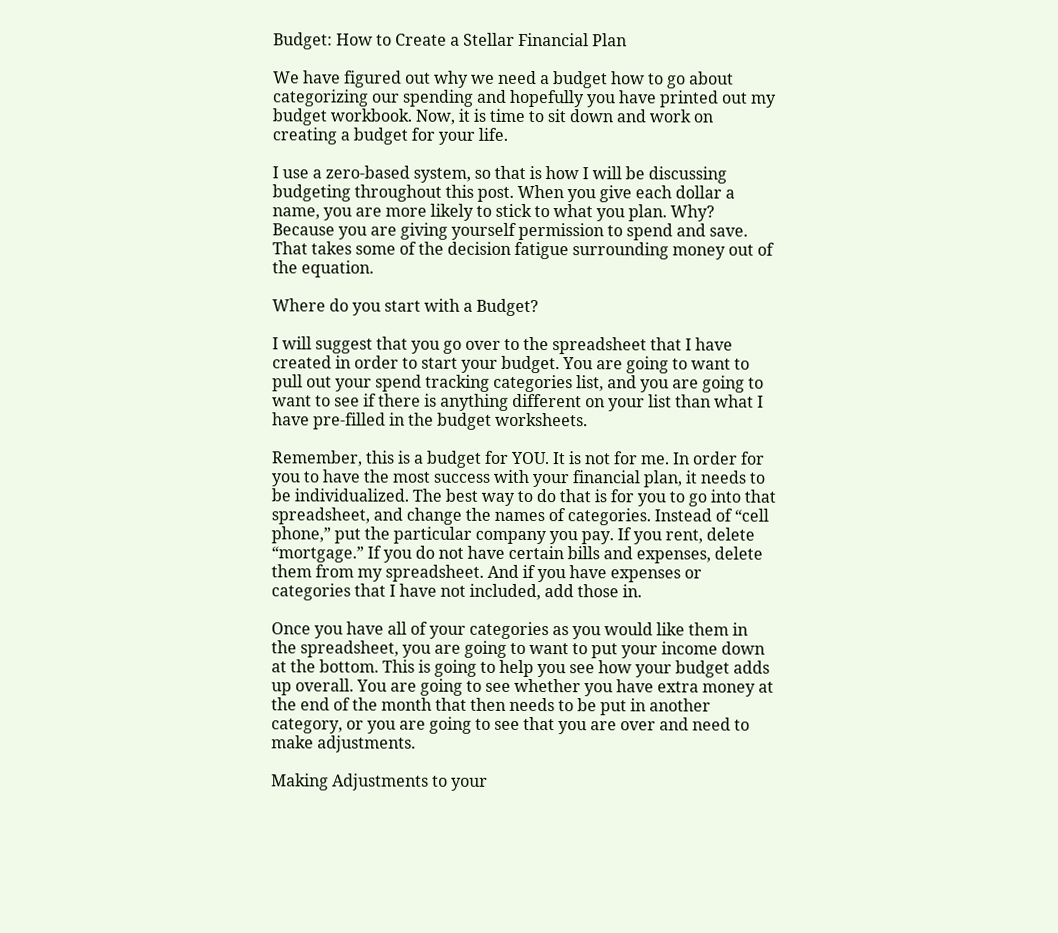Budget: How to Create a Stellar Financial Plan

We have figured out why we need a budget how to go about categorizing our spending and hopefully you have printed out my budget workbook. Now, it is time to sit down and work on creating a budget for your life.

I use a zero-based system, so that is how I will be discussing budgeting throughout this post. When you give each dollar a name, you are more likely to stick to what you plan. Why? Because you are giving yourself permission to spend and save. That takes some of the decision fatigue surrounding money out of the equation.

Where do you start with a Budget?

I will suggest that you go over to the spreadsheet that I have created in order to start your budget. You are going to want to pull out your spend tracking categories list, and you are going to want to see if there is anything different on your list than what I have pre-filled in the budget worksheets.

Remember, this is a budget for YOU. It is not for me. In order for you to have the most success with your financial plan, it needs to be individualized. The best way to do that is for you to go into that spreadsheet, and change the names of categories. Instead of “cell phone,” put the particular company you pay. If you rent, delete “mortgage.” If you do not have certain bills and expenses, delete them from my spreadsheet. And if you have expenses or categories that I have not included, add those in.

Once you have all of your categories as you would like them in the spreadsheet, you are going to want to put your income down at the bottom. This is going to help you see how your budget adds up overall. You are going to see whether you have extra money at the end of the month that then needs to be put in another category, or you are going to see that you are over and need to make adjustments.

Making Adjustments to your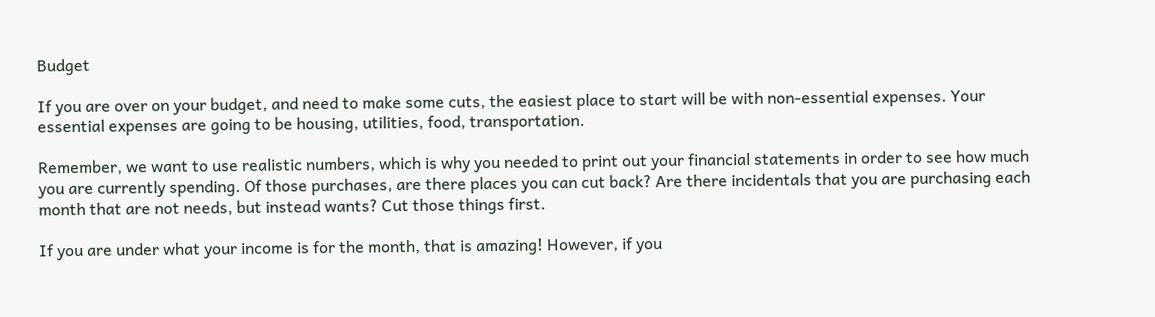Budget

If you are over on your budget, and need to make some cuts, the easiest place to start will be with non-essential expenses. Your essential expenses are going to be housing, utilities, food, transportation.

Remember, we want to use realistic numbers, which is why you needed to print out your financial statements in order to see how much you are currently spending. Of those purchases, are there places you can cut back? Are there incidentals that you are purchasing each month that are not needs, but instead wants? Cut those things first.

If you are under what your income is for the month, that is amazing! However, if you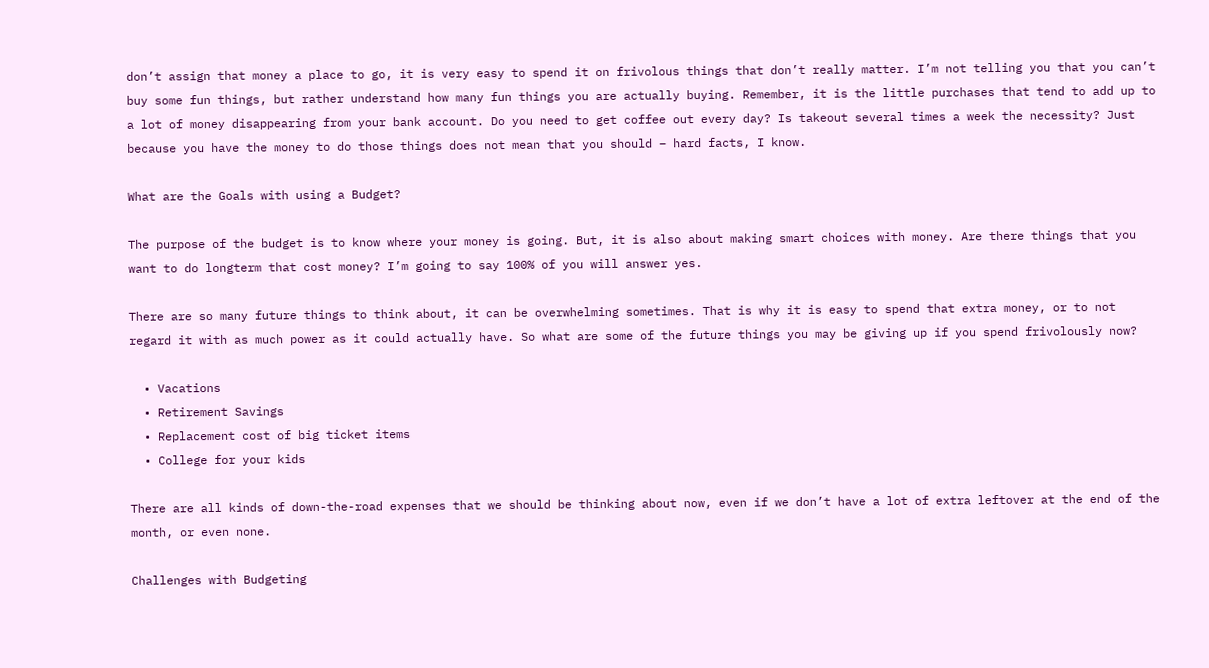don’t assign that money a place to go, it is very easy to spend it on frivolous things that don’t really matter. I’m not telling you that you can’t buy some fun things, but rather understand how many fun things you are actually buying. Remember, it is the little purchases that tend to add up to a lot of money disappearing from your bank account. Do you need to get coffee out every day? Is takeout several times a week the necessity? Just because you have the money to do those things does not mean that you should – hard facts, I know.

What are the Goals with using a Budget?

The purpose of the budget is to know where your money is going. But, it is also about making smart choices with money. Are there things that you want to do longterm that cost money? I’m going to say 100% of you will answer yes.

There are so many future things to think about, it can be overwhelming sometimes. That is why it is easy to spend that extra money, or to not regard it with as much power as it could actually have. So what are some of the future things you may be giving up if you spend frivolously now?

  • Vacations
  • Retirement Savings
  • Replacement cost of big ticket items
  • College for your kids

There are all kinds of down-the-road expenses that we should be thinking about now, even if we don’t have a lot of extra leftover at the end of the month, or even none.

Challenges with Budgeting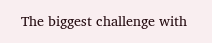The biggest challenge with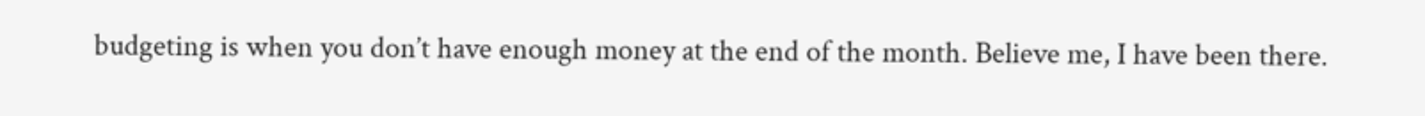budgeting is when you don’t have enough money at the end of the month. Believe me, I have been there.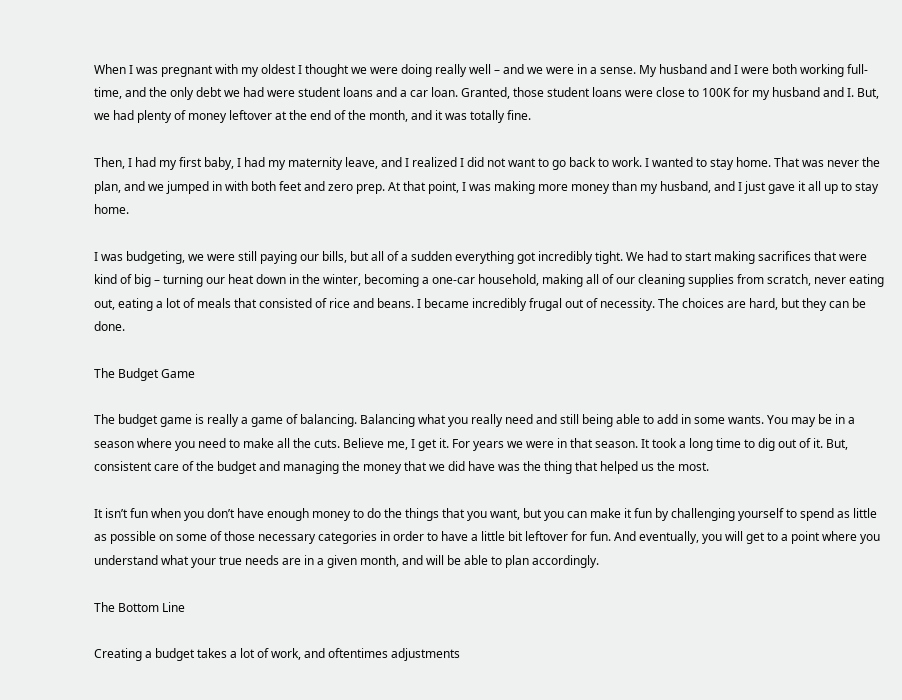When I was pregnant with my oldest I thought we were doing really well – and we were in a sense. My husband and I were both working full-time, and the only debt we had were student loans and a car loan. Granted, those student loans were close to 100K for my husband and I. But, we had plenty of money leftover at the end of the month, and it was totally fine.

Then, I had my first baby, I had my maternity leave, and I realized I did not want to go back to work. I wanted to stay home. That was never the plan, and we jumped in with both feet and zero prep. At that point, I was making more money than my husband, and I just gave it all up to stay home.

I was budgeting, we were still paying our bills, but all of a sudden everything got incredibly tight. We had to start making sacrifices that were kind of big – turning our heat down in the winter, becoming a one-car household, making all of our cleaning supplies from scratch, never eating out, eating a lot of meals that consisted of rice and beans. I became incredibly frugal out of necessity. The choices are hard, but they can be done.

The Budget Game

The budget game is really a game of balancing. Balancing what you really need and still being able to add in some wants. You may be in a season where you need to make all the cuts. Believe me, I get it. For years we were in that season. It took a long time to dig out of it. But, consistent care of the budget and managing the money that we did have was the thing that helped us the most.

It isn’t fun when you don’t have enough money to do the things that you want, but you can make it fun by challenging yourself to spend as little as possible on some of those necessary categories in order to have a little bit leftover for fun. And eventually, you will get to a point where you understand what your true needs are in a given month, and will be able to plan accordingly.

The Bottom Line

Creating a budget takes a lot of work, and oftentimes adjustments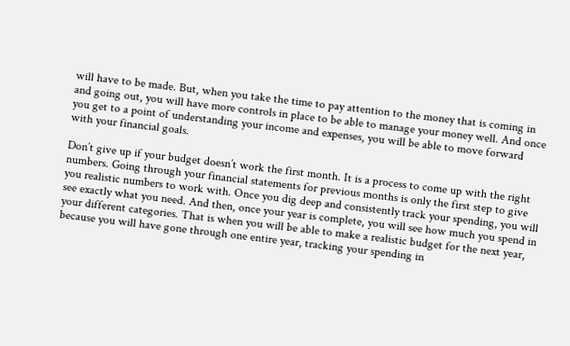will have to be made. But, when you take the time to pay attention to the money that is coming in and going out, you will have more controls in place to be able to manage your money well. And once you get to a point of understanding your income and expenses, you will be able to move forward with your financial goals.

Don’t give up if your budget doesn’t work the first month. It is a process to come up with the right numbers. Going through your financial statements for previous months is only the first step to give you realistic numbers to work with. Once you dig deep and consistently track your spending, you will see exactly what you need. And then, once your year is complete, you will see how much you spend in your different categories. That is when you will be able to make a realistic budget for the next year, because you will have gone through one entire year, tracking your spending in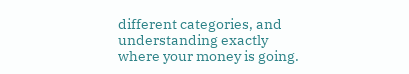different categories, and understanding exactly where your money is going.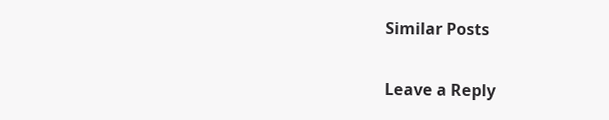Similar Posts

Leave a Reply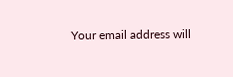Your email address will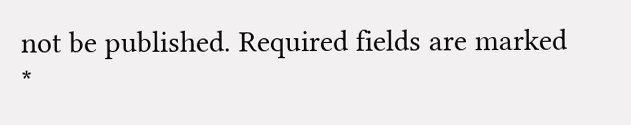not be published. Required fields are marked *